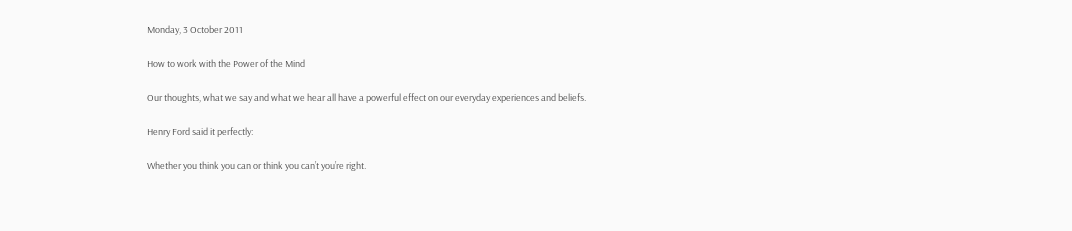Monday, 3 October 2011

How to work with the Power of the Mind

Our thoughts, what we say and what we hear all have a powerful effect on our everyday experiences and beliefs.

Henry Ford said it perfectly:

Whether you think you can or think you can’t you’re right.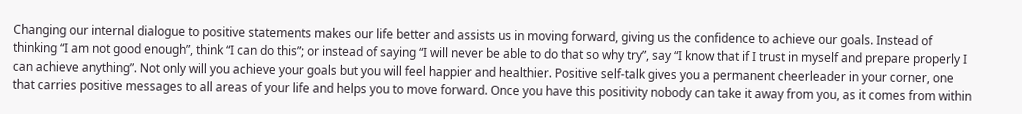Changing our internal dialogue to positive statements makes our life better and assists us in moving forward, giving us the confidence to achieve our goals. Instead of thinking “I am not good enough”, think “I can do this”; or instead of saying “I will never be able to do that so why try”, say “I know that if I trust in myself and prepare properly I can achieve anything”. Not only will you achieve your goals but you will feel happier and healthier. Positive self-talk gives you a permanent cheerleader in your corner, one that carries positive messages to all areas of your life and helps you to move forward. Once you have this positivity nobody can take it away from you, as it comes from within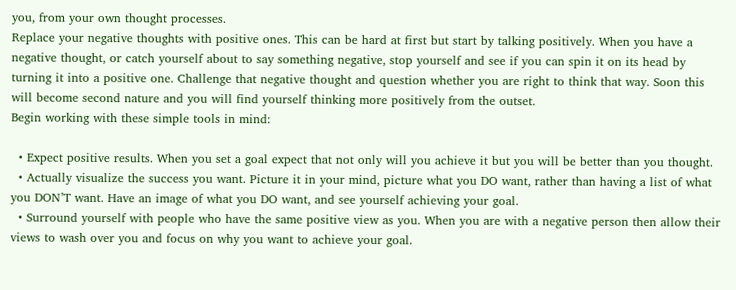you, from your own thought processes.
Replace your negative thoughts with positive ones. This can be hard at first but start by talking positively. When you have a negative thought, or catch yourself about to say something negative, stop yourself and see if you can spin it on its head by turning it into a positive one. Challenge that negative thought and question whether you are right to think that way. Soon this will become second nature and you will find yourself thinking more positively from the outset.
Begin working with these simple tools in mind:

  • Expect positive results. When you set a goal expect that not only will you achieve it but you will be better than you thought.
  • Actually visualize the success you want. Picture it in your mind, picture what you DO want, rather than having a list of what you DON’T want. Have an image of what you DO want, and see yourself achieving your goal.
  • Surround yourself with people who have the same positive view as you. When you are with a negative person then allow their views to wash over you and focus on why you want to achieve your goal.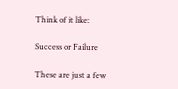Think of it like:

Success or Failure

These are just a few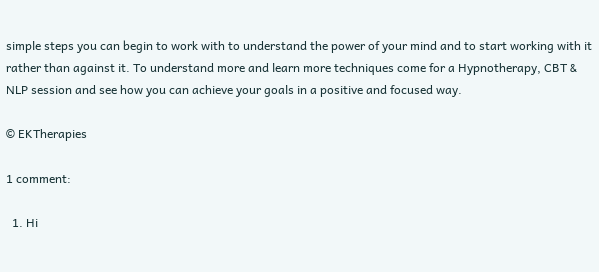simple steps you can begin to work with to understand the power of your mind and to start working with it rather than against it. To understand more and learn more techniques come for a Hypnotherapy, CBT & NLP session and see how you can achieve your goals in a positive and focused way.

© EKTherapies

1 comment:

  1. Hi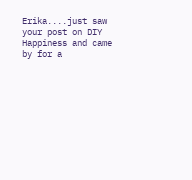Erika....just saw your post on DIY Happiness and came by for a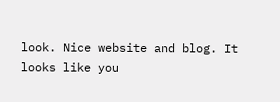look. Nice website and blog. It looks like you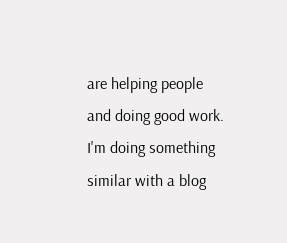are helping people and doing good work. I'm doing something similar with a blog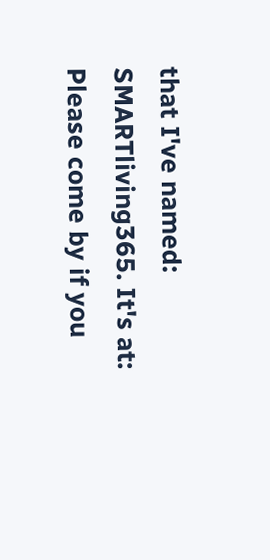that I've named: SMARTliving365. It's at: Please come by if you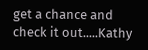get a chance and check it out.....Kathy